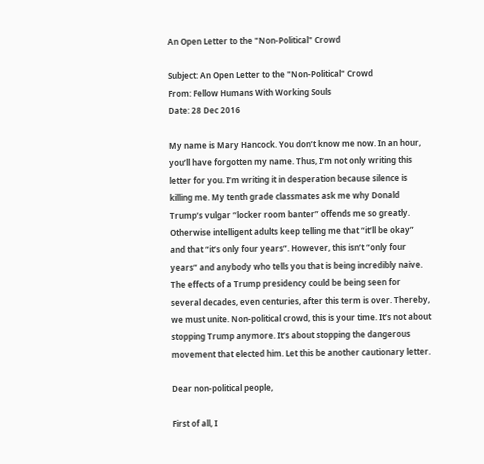An Open Letter to the "Non-Political" Crowd

Subject: An Open Letter to the "Non-Political" Crowd
From: Fellow Humans With Working Souls
Date: 28 Dec 2016

My name is Mary Hancock. You don’t know me now. In an hour, you’ll have forgotten my name. Thus, I’m not only writing this letter for you. I’m writing it in desperation because silence is killing me. My tenth grade classmates ask me why Donald Trump’s vulgar “locker room banter” offends me so greatly. Otherwise intelligent adults keep telling me that “it’ll be okay” and that “it’s only four years”. However, this isn’t “only four years” and anybody who tells you that is being incredibly naive. The effects of a Trump presidency could be being seen for several decades, even centuries, after this term is over. Thereby, we must unite. Non-political crowd, this is your time. It’s not about stopping Trump anymore. It’s about stopping the dangerous movement that elected him. Let this be another cautionary letter.

Dear non-political people,

First of all, I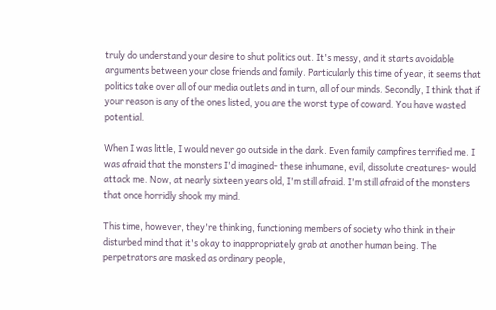truly do understand your desire to shut politics out. It's messy, and it starts avoidable arguments between your close friends and family. Particularly this time of year, it seems that politics take over all of our media outlets and in turn, all of our minds. Secondly, I think that if your reason is any of the ones listed, you are the worst type of coward. You have wasted potential.

When I was little, I would never go outside in the dark. Even family campfires terrified me. I was afraid that the monsters I'd imagined- these inhumane, evil, dissolute creatures- would attack me. Now, at nearly sixteen years old, I'm still afraid. I'm still afraid of the monsters that once horridly shook my mind.

This time, however, they're thinking, functioning members of society who think in their disturbed mind that it's okay to inappropriately grab at another human being. The perpetrators are masked as ordinary people,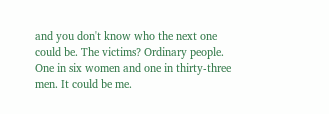and you don't know who the next one could be. The victims? Ordinary people. One in six women and one in thirty-three men. It could be me.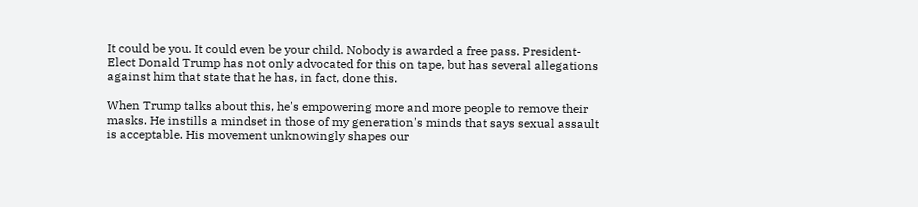It could be you. It could even be your child. Nobody is awarded a free pass. President-Elect Donald Trump has not only advocated for this on tape, but has several allegations against him that state that he has, in fact, done this.

When Trump talks about this, he's empowering more and more people to remove their masks. He instills a mindset in those of my generation's minds that says sexual assault is acceptable. His movement unknowingly shapes our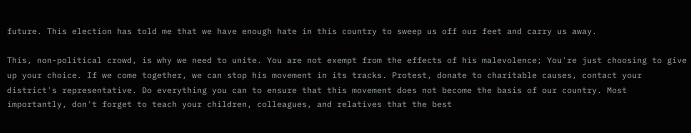future. This election has told me that we have enough hate in this country to sweep us off our feet and carry us away.

This, non-political crowd, is why we need to unite. You are not exempt from the effects of his malevolence; You're just choosing to give up your choice. If we come together, we can stop his movement in its tracks. Protest, donate to charitable causes, contact your district's representative. Do everything you can to ensure that this movement does not become the basis of our country. Most importantly, don't forget to teach your children, colleagues, and relatives that the best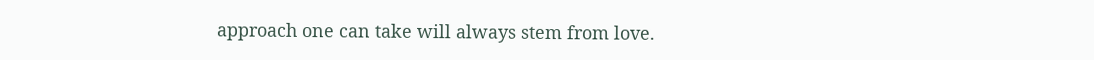approach one can take will always stem from love.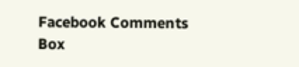Facebook Comments Box